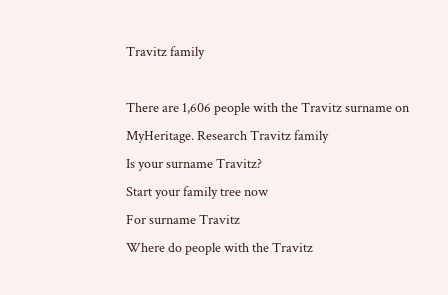Travitz family

There are 1,606 people with the Travitz surname on MyHeritage. Research Travitz family
Is your surname Travitz?
Start your family tree now
For surname Travitz
Where do people with the Travitz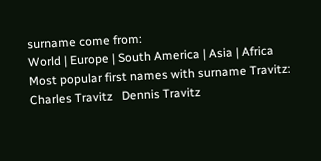surname come from:
World | Europe | South America | Asia | Africa
Most popular first names with surname Travitz:
Charles Travitz   Dennis Travitz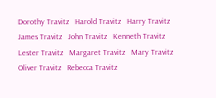Dorothy Travitz   Harold Travitz   Harry Travitz   James Travitz   John Travitz   Kenneth Travitz   Lester Travitz   Margaret Travitz   Mary Travitz   Oliver Travitz   Rebecca Travitz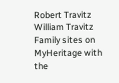Robert Travitz   William Travitz
Family sites on MyHeritage with the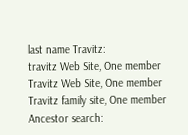last name Travitz:
travitz Web Site, One member
Travitz Web Site, One member
Travitz family site, One member
Ancestor search: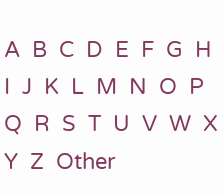A  B  C  D  E  F  G  H  I  J  K  L  M  N  O  P  Q  R  S  T  U  V  W  X  Y  Z  Other